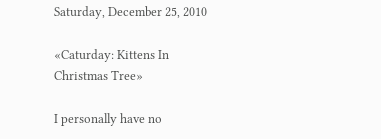Saturday, December 25, 2010

«Caturday: Kittens In Christmas Tree»

I personally have no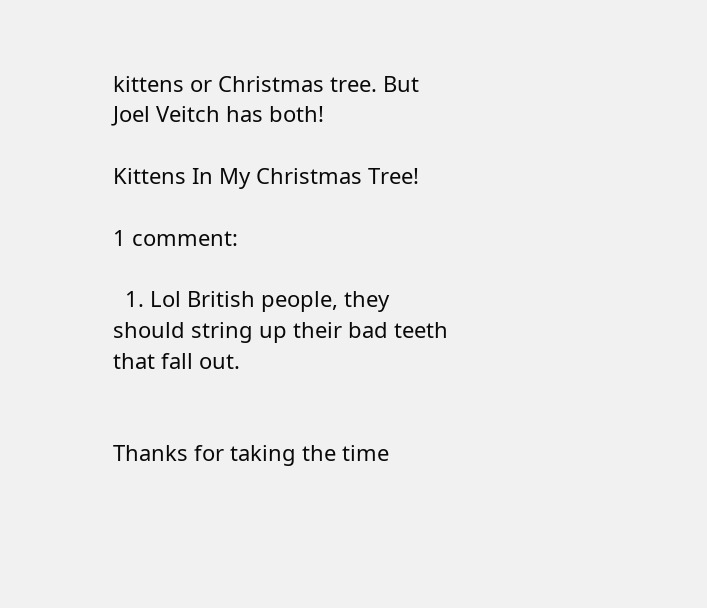kittens or Christmas tree. But Joel Veitch has both!

Kittens In My Christmas Tree!

1 comment:

  1. Lol British people, they should string up their bad teeth that fall out.


Thanks for taking the time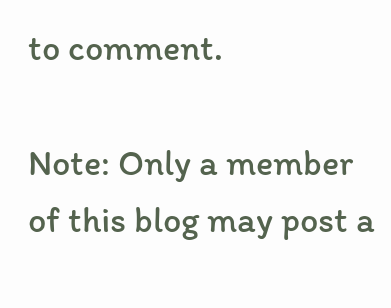to comment.

Note: Only a member of this blog may post a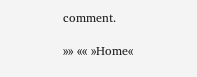comment.

»» «« »Home«